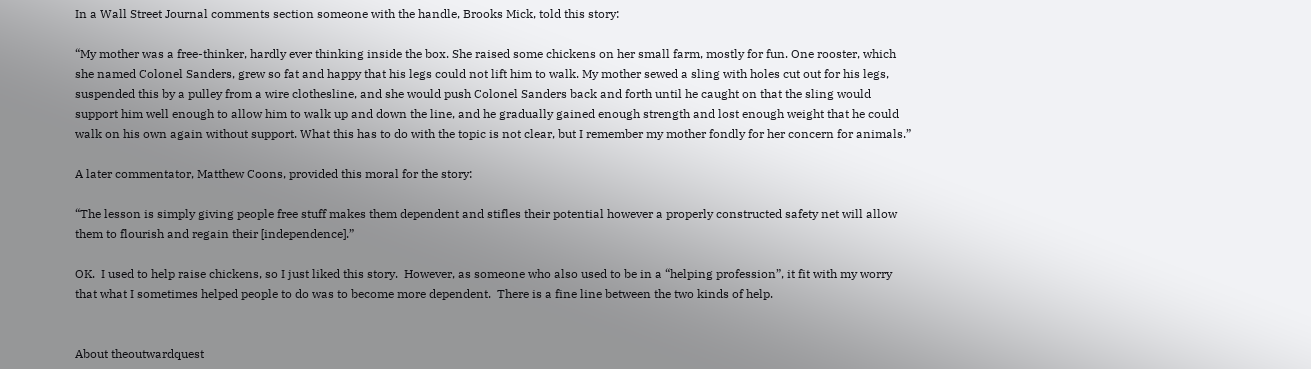In a Wall Street Journal comments section someone with the handle, Brooks Mick, told this story:

“My mother was a free-thinker, hardly ever thinking inside the box. She raised some chickens on her small farm, mostly for fun. One rooster, which she named Colonel Sanders, grew so fat and happy that his legs could not lift him to walk. My mother sewed a sling with holes cut out for his legs, suspended this by a pulley from a wire clothesline, and she would push Colonel Sanders back and forth until he caught on that the sling would support him well enough to allow him to walk up and down the line, and he gradually gained enough strength and lost enough weight that he could walk on his own again without support. What this has to do with the topic is not clear, but I remember my mother fondly for her concern for animals.”

A later commentator, Matthew Coons, provided this moral for the story:

“The lesson is simply giving people free stuff makes them dependent and stifles their potential however a properly constructed safety net will allow them to flourish and regain their [independence].”

OK.  I used to help raise chickens, so I just liked this story.  However, as someone who also used to be in a “helping profession”, it fit with my worry that what I sometimes helped people to do was to become more dependent.  There is a fine line between the two kinds of help.


About theoutwardquest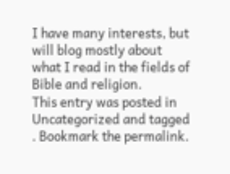I have many interests, but will blog mostly about what I read in the fields of Bible and religion.
This entry was posted in Uncategorized and tagged . Bookmark the permalink.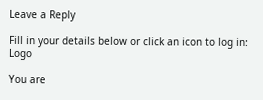Leave a Reply

Fill in your details below or click an icon to log in: Logo

You are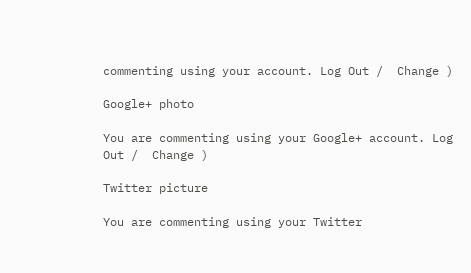commenting using your account. Log Out /  Change )

Google+ photo

You are commenting using your Google+ account. Log Out /  Change )

Twitter picture

You are commenting using your Twitter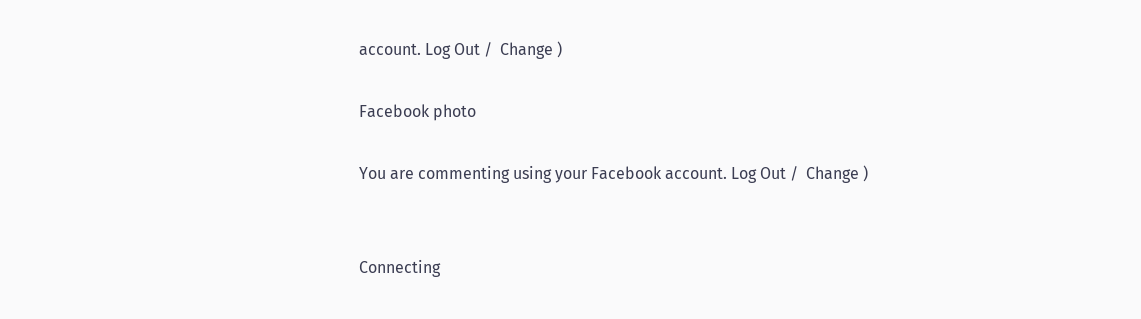account. Log Out /  Change )

Facebook photo

You are commenting using your Facebook account. Log Out /  Change )


Connecting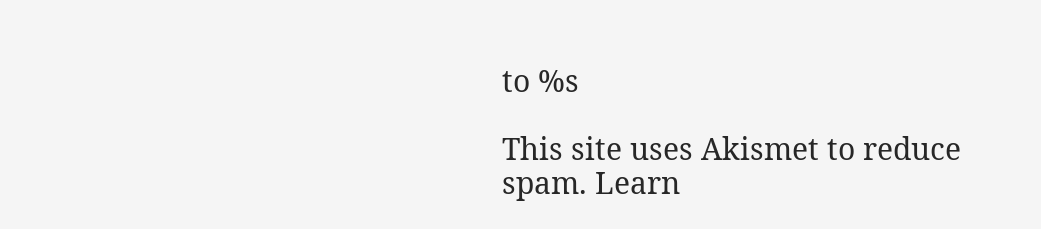to %s

This site uses Akismet to reduce spam. Learn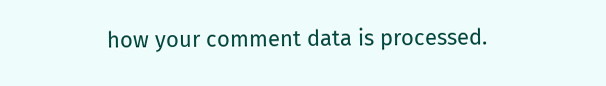how your comment data is processed.